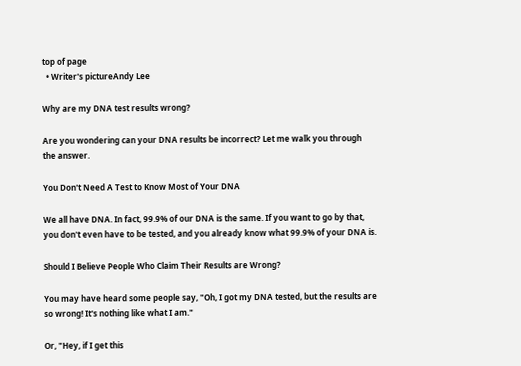top of page
  • Writer's pictureAndy Lee

Why are my DNA test results wrong?

Are you wondering can your DNA results be incorrect? Let me walk you through the answer.

You Don't Need A Test to Know Most of Your DNA

We all have DNA. In fact, 99.9% of our DNA is the same. If you want to go by that, you don't even have to be tested, and you already know what 99.9% of your DNA is.

Should I Believe People Who Claim Their Results are Wrong?

You may have heard some people say, "Oh, I got my DNA tested, but the results are so wrong! It's nothing like what I am."

Or, "Hey, if I get this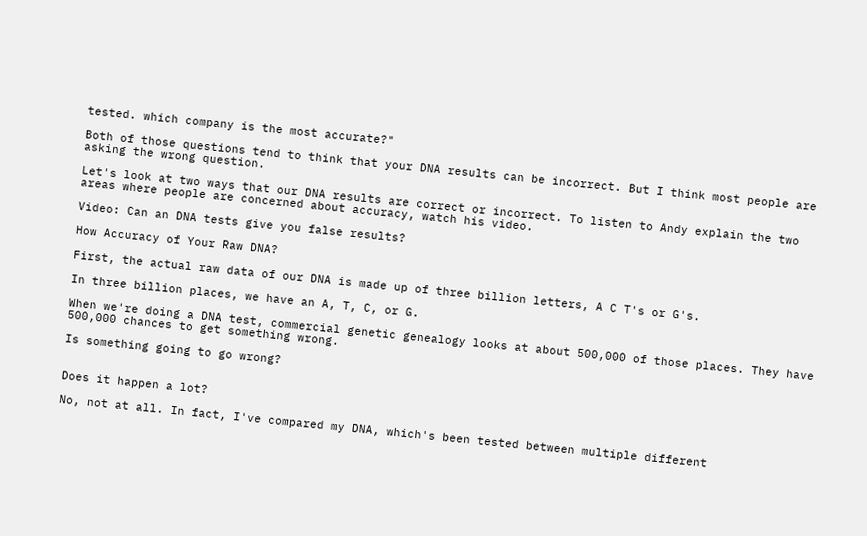tested. which company is the most accurate?"

Both of those questions tend to think that your DNA results can be incorrect. But I think most people are asking the wrong question.

Let's look at two ways that our DNA results are correct or incorrect. To listen to Andy explain the two areas where people are concerned about accuracy, watch his video.

Video: Can an DNA tests give you false results?

How Accuracy of Your Raw DNA?

First, the actual raw data of our DNA is made up of three billion letters, A C T's or G's.

In three billion places, we have an A, T, C, or G.

When we're doing a DNA test, commercial genetic genealogy looks at about 500,000 of those places. They have 500,000 chances to get something wrong.

Is something going to go wrong?


Does it happen a lot?

No, not at all. In fact, I've compared my DNA, which's been tested between multiple different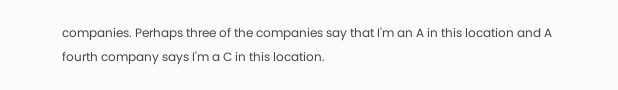companies. Perhaps three of the companies say that I'm an A in this location and A fourth company says I'm a C in this location.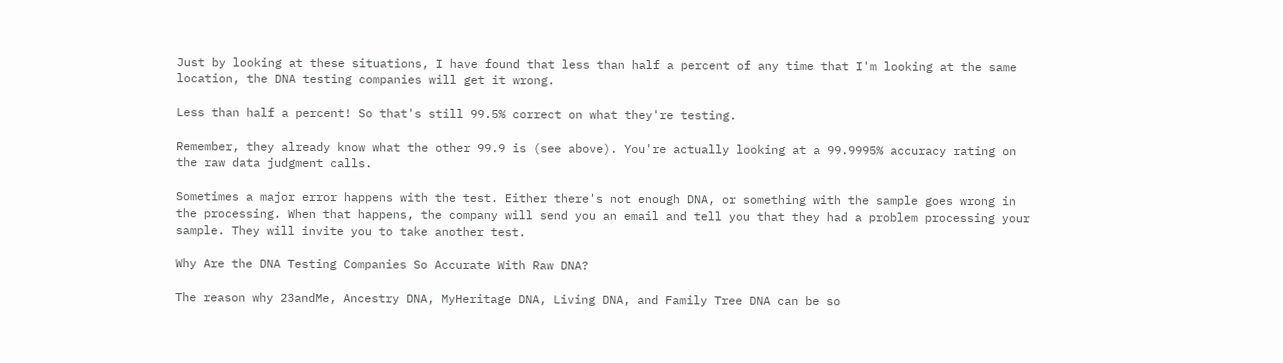Just by looking at these situations, I have found that less than half a percent of any time that I'm looking at the same location, the DNA testing companies will get it wrong.

Less than half a percent! So that's still 99.5% correct on what they're testing.

Remember, they already know what the other 99.9 is (see above). You're actually looking at a 99.9995% accuracy rating on the raw data judgment calls.

Sometimes a major error happens with the test. Either there's not enough DNA, or something with the sample goes wrong in the processing. When that happens, the company will send you an email and tell you that they had a problem processing your sample. They will invite you to take another test.

Why Are the DNA Testing Companies So Accurate With Raw DNA?

The reason why 23andMe, Ancestry DNA, MyHeritage DNA, Living DNA, and Family Tree DNA can be so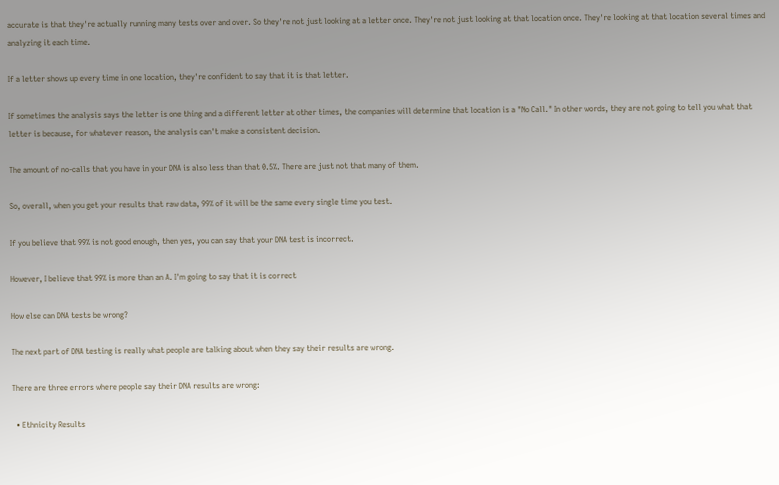accurate is that they're actually running many tests over and over. So they're not just looking at a letter once. They're not just looking at that location once. They're looking at that location several times and analyzing it each time.

If a letter shows up every time in one location, they're confident to say that it is that letter.

If sometimes the analysis says the letter is one thing and a different letter at other times, the companies will determine that location is a "No Call." In other words, they are not going to tell you what that letter is because, for whatever reason, the analysis can't make a consistent decision.

The amount of no-calls that you have in your DNA is also less than that 0.5%. There are just not that many of them.

So, overall, when you get your results that raw data, 99% of it will be the same every single time you test.

If you believe that 99% is not good enough, then yes, you can say that your DNA test is incorrect.

However, I believe that 99% is more than an A. I'm going to say that it is correct

How else can DNA tests be wrong?

The next part of DNA testing is really what people are talking about when they say their results are wrong.

There are three errors where people say their DNA results are wrong:

  • Ethnicity Results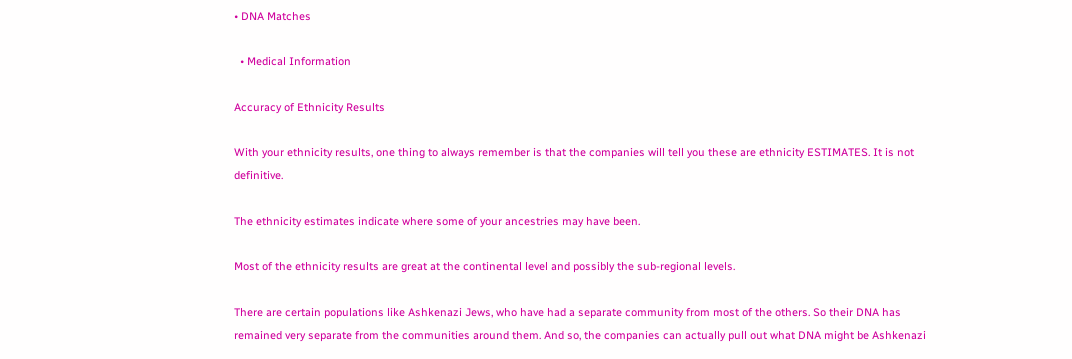• DNA Matches

  • Medical Information

Accuracy of Ethnicity Results

With your ethnicity results, one thing to always remember is that the companies will tell you these are ethnicity ESTIMATES. It is not definitive.

The ethnicity estimates indicate where some of your ancestries may have been.

Most of the ethnicity results are great at the continental level and possibly the sub-regional levels.

There are certain populations like Ashkenazi Jews, who have had a separate community from most of the others. So their DNA has remained very separate from the communities around them. And so, the companies can actually pull out what DNA might be Ashkenazi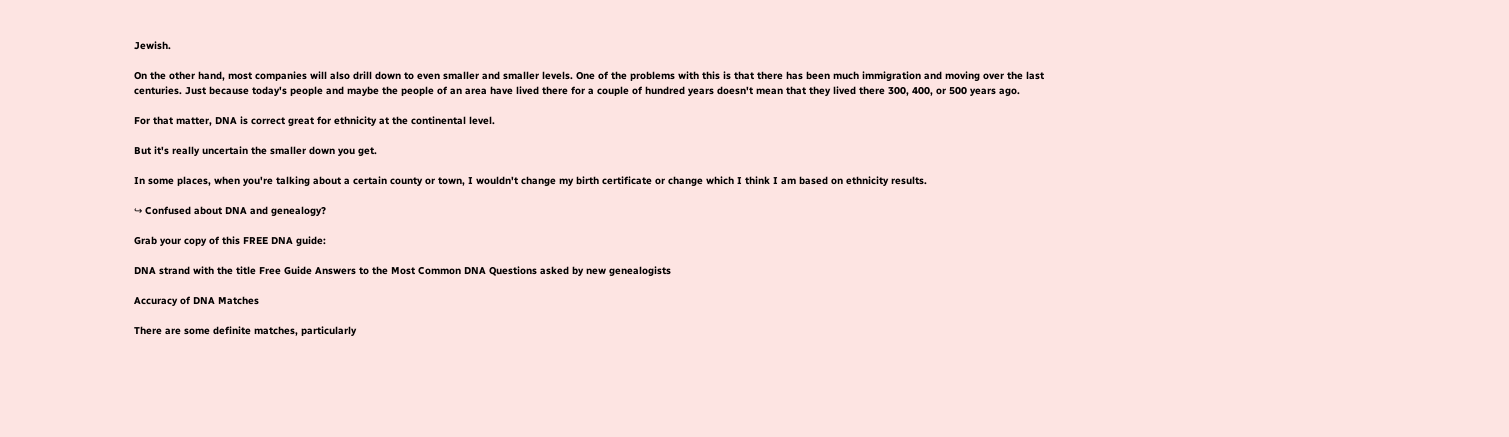Jewish.

On the other hand, most companies will also drill down to even smaller and smaller levels. One of the problems with this is that there has been much immigration and moving over the last centuries. Just because today's people and maybe the people of an area have lived there for a couple of hundred years doesn't mean that they lived there 300, 400, or 500 years ago.

For that matter, DNA is correct great for ethnicity at the continental level.

But it's really uncertain the smaller down you get.

In some places, when you're talking about a certain county or town, I wouldn't change my birth certificate or change which I think I am based on ethnicity results.

↪ Confused about DNA and genealogy?

Grab your copy of this FREE DNA guide:

DNA strand with the title Free Guide Answers to the Most Common DNA Questions asked by new genealogists

Accuracy of DNA Matches

There are some definite matches, particularly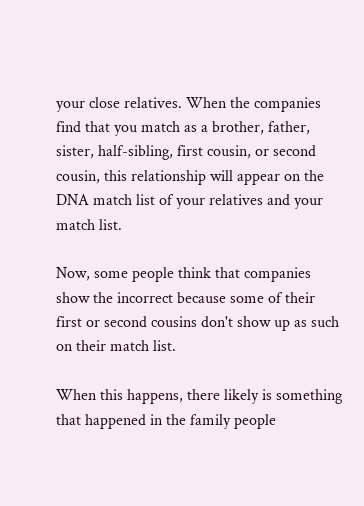your close relatives. When the companies find that you match as a brother, father, sister, half-sibling, first cousin, or second cousin, this relationship will appear on the DNA match list of your relatives and your match list.

Now, some people think that companies show the incorrect because some of their first or second cousins don't show up as such on their match list.

When this happens, there likely is something that happened in the family people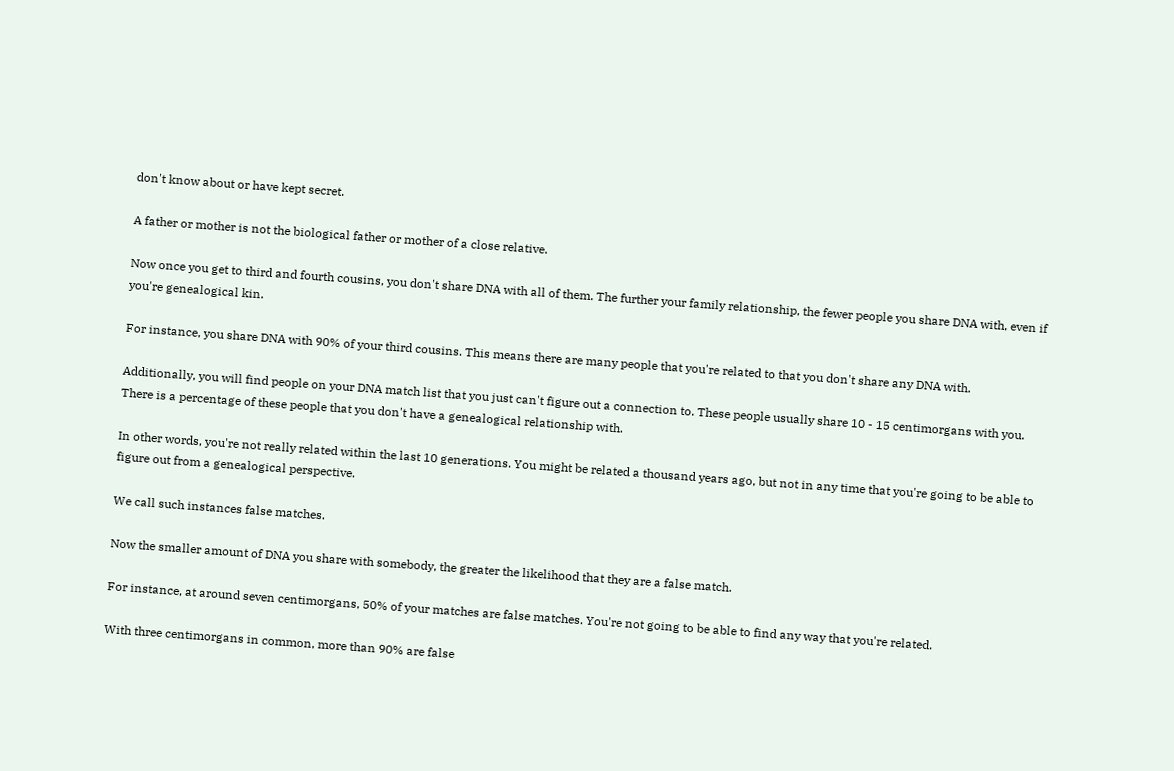don't know about or have kept secret.

A father or mother is not the biological father or mother of a close relative.

Now once you get to third and fourth cousins, you don't share DNA with all of them. The further your family relationship, the fewer people you share DNA with, even if you're genealogical kin.

For instance, you share DNA with 90% of your third cousins. This means there are many people that you're related to that you don't share any DNA with.

Additionally, you will find people on your DNA match list that you just can't figure out a connection to. These people usually share 10 - 15 centimorgans with you. There is a percentage of these people that you don't have a genealogical relationship with.

In other words, you're not really related within the last 10 generations. You might be related a thousand years ago, but not in any time that you're going to be able to figure out from a genealogical perspective.

We call such instances false matches.

Now the smaller amount of DNA you share with somebody, the greater the likelihood that they are a false match.

For instance, at around seven centimorgans, 50% of your matches are false matches. You're not going to be able to find any way that you're related.

With three centimorgans in common, more than 90% are false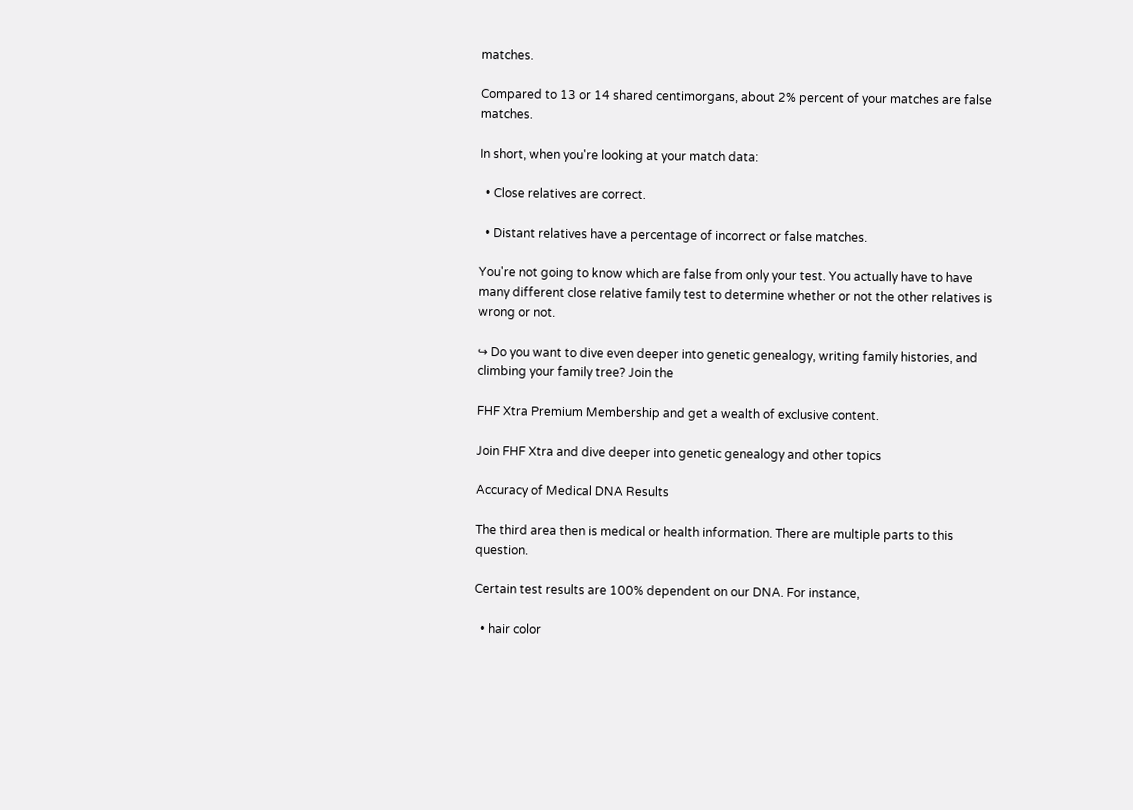matches.

Compared to 13 or 14 shared centimorgans, about 2% percent of your matches are false matches.

In short, when you're looking at your match data:

  • Close relatives are correct.

  • Distant relatives have a percentage of incorrect or false matches.

You're not going to know which are false from only your test. You actually have to have many different close relative family test to determine whether or not the other relatives is wrong or not.

↪ Do you want to dive even deeper into genetic genealogy, writing family histories, and climbing your family tree? Join the

FHF Xtra Premium Membership and get a wealth of exclusive content.

Join FHF Xtra and dive deeper into genetic genealogy and other topics

Accuracy of Medical DNA Results

The third area then is medical or health information. There are multiple parts to this question.

Certain test results are 100% dependent on our DNA. For instance,

  • hair color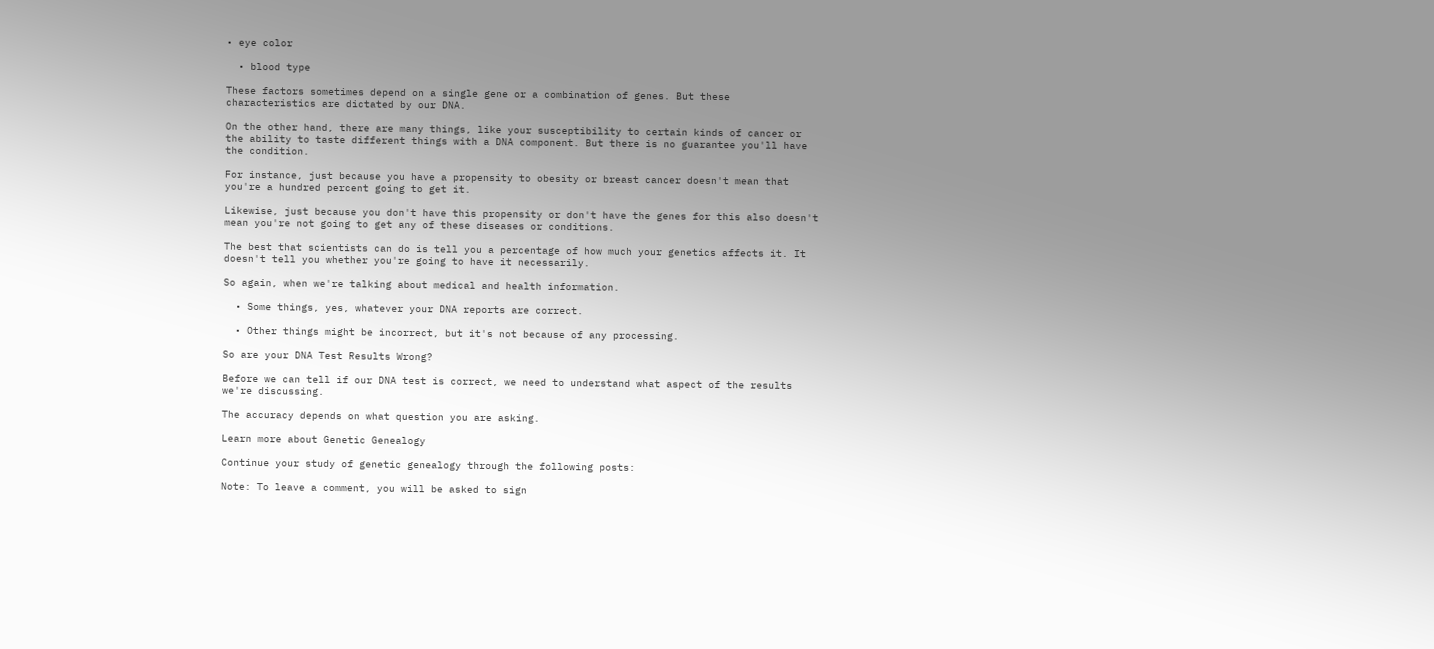• eye color

  • blood type

These factors sometimes depend on a single gene or a combination of genes. But these characteristics are dictated by our DNA.

On the other hand, there are many things, like your susceptibility to certain kinds of cancer or the ability to taste different things with a DNA component. But there is no guarantee you'll have the condition.

For instance, just because you have a propensity to obesity or breast cancer doesn't mean that you're a hundred percent going to get it.

Likewise, just because you don't have this propensity or don't have the genes for this also doesn't mean you're not going to get any of these diseases or conditions.

The best that scientists can do is tell you a percentage of how much your genetics affects it. It doesn't tell you whether you're going to have it necessarily.

So again, when we're talking about medical and health information.

  • Some things, yes, whatever your DNA reports are correct.

  • Other things might be incorrect, but it's not because of any processing.

So are your DNA Test Results Wrong?

Before we can tell if our DNA test is correct, we need to understand what aspect of the results we're discussing.

The accuracy depends on what question you are asking.

Learn more about Genetic Genealogy

Continue your study of genetic genealogy through the following posts:

Note: To leave a comment, you will be asked to sign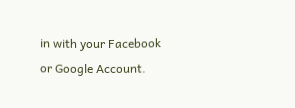in with your Facebook or Google Account.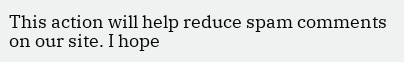This action will help reduce spam comments on our site. I hope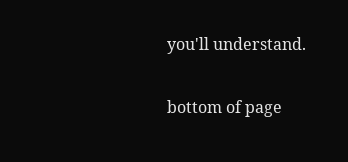you'll understand.

bottom of page